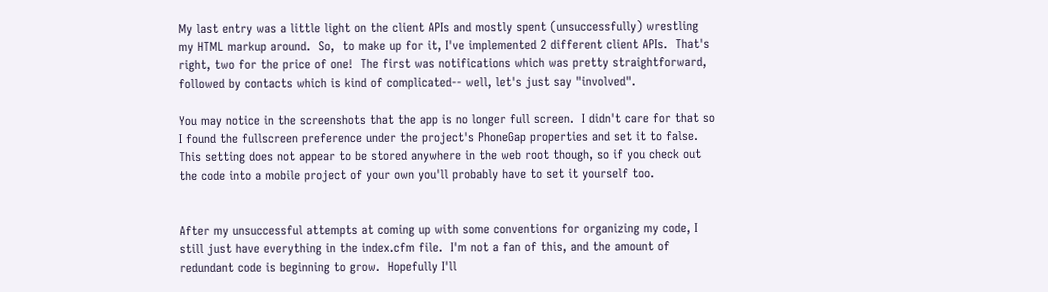My last entry was a little light on the client APIs and mostly spent (unsuccessfully) wrestling my HTML markup around.  So,  to make up for it, I've implemented 2 different client APIs.  That's right, two for the price of one!  The first was notifications which was pretty straightforward, followed by contacts which is kind of complicated-- well, let's just say "involved".

You may notice in the screenshots that the app is no longer full screen.  I didn't care for that so I found the fullscreen preference under the project's PhoneGap properties and set it to false.  This setting does not appear to be stored anywhere in the web root though, so if you check out the code into a mobile project of your own you'll probably have to set it yourself too.


After my unsuccessful attempts at coming up with some conventions for organizing my code, I still just have everything in the index.cfm file.  I'm not a fan of this, and the amount of redundant code is beginning to grow.  Hopefully I'll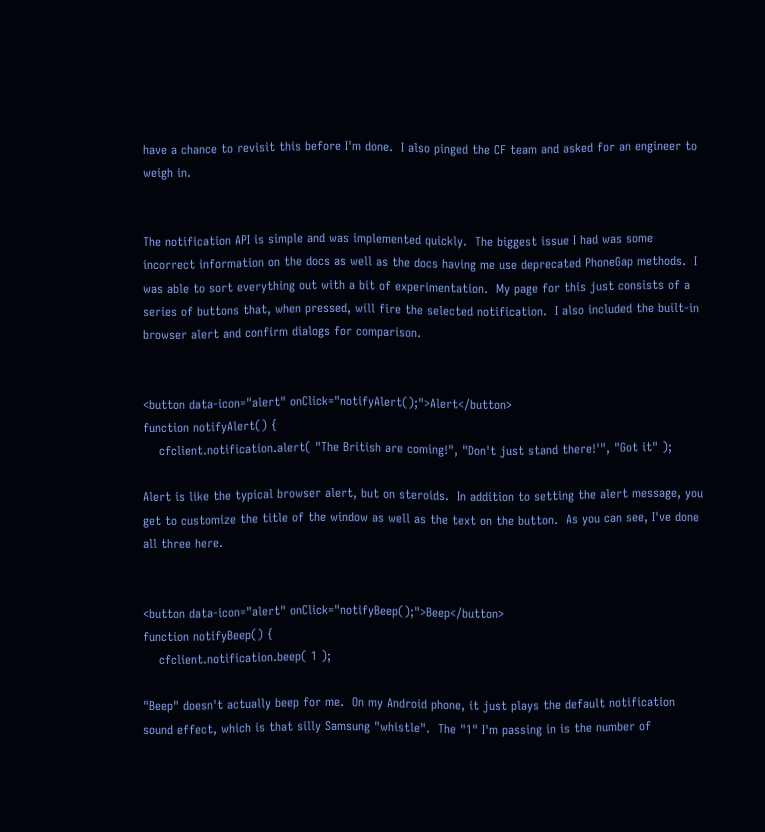have a chance to revisit this before I'm done.  I also pinged the CF team and asked for an engineer to weigh in.


The notification API is simple and was implemented quickly.  The biggest issue I had was some incorrect information on the docs as well as the docs having me use deprecated PhoneGap methods.  I was able to sort everything out with a bit of experimentation.  My page for this just consists of a series of buttons that, when pressed, will fire the selected notification.  I also included the built-in browser alert and confirm dialogs for comparison.


<button data-icon="alert" onClick="notifyAlert();">Alert</button>
function notifyAlert() {
    cfclient.notification.alert( "The British are coming!", "Don't just stand there!'", "Got it" );

Alert is like the typical browser alert, but on steroids.  In addition to setting the alert message, you get to customize the title of the window as well as the text on the button.  As you can see, I've done all three here.


<button data-icon="alert" onClick="notifyBeep();">Beep</button>
function notifyBeep() {
    cfclient.notification.beep( 1 );

"Beep" doesn't actually beep for me.  On my Android phone, it just plays the default notification sound effect, which is that silly Samsung "whistle".  The "1" I'm passing in is the number of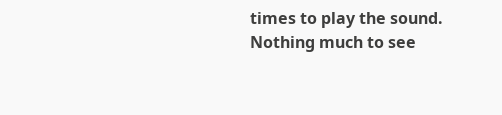times to play the sound.  Nothing much to see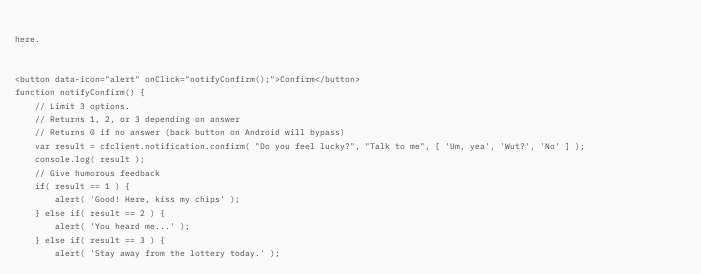here.


<button data-icon="alert" onClick="notifyConfirm();">Confirm</button>
function notifyConfirm() {
    // Limit 3 options.
    // Returns 1, 2, or 3 depending on answer
    // Returns 0 if no answer (back button on Android will bypass)
    var result = cfclient.notification.confirm( "Do you feel lucky?", "Talk to me", [ 'Um, yea', 'Wut?', 'No' ] );
    console.log( result );
    // Give humorous feedback
    if( result == 1 ) {
        alert( 'Good! Here, kiss my chips' );
    } else if( result == 2 ) {
        alert( 'You heard me...' );
    } else if( result == 3 ) {
        alert( 'Stay away from the lottery today.' );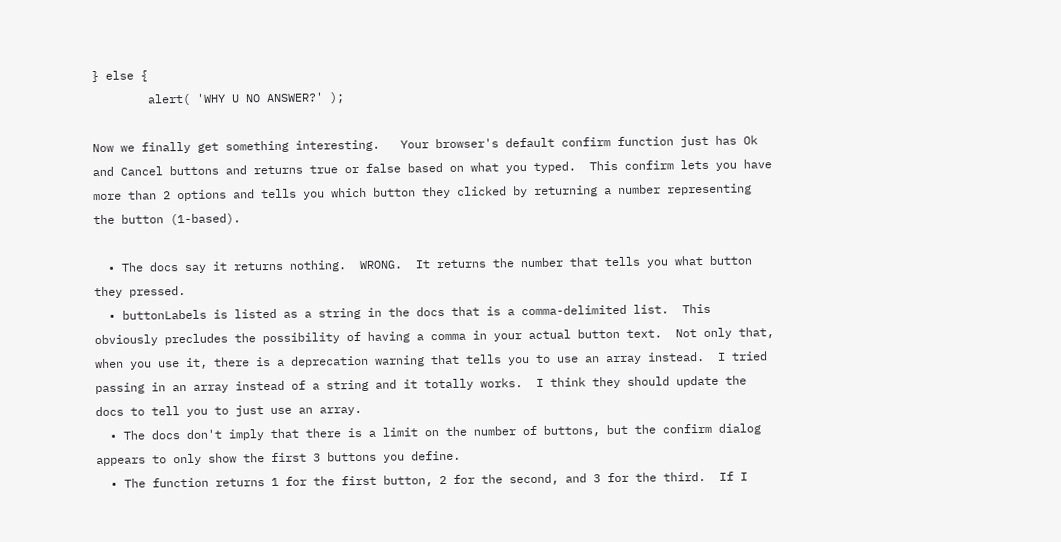} else {
        alert( 'WHY U NO ANSWER?' );

Now we finally get something interesting.   Your browser's default confirm function just has Ok and Cancel buttons and returns true or false based on what you typed.  This confirm lets you have more than 2 options and tells you which button they clicked by returning a number representing the button (1-based).

  • The docs say it returns nothing.  WRONG.  It returns the number that tells you what button they pressed.
  • buttonLabels is listed as a string in the docs that is a comma-delimited list.  This  obviously precludes the possibility of having a comma in your actual button text.  Not only that, when you use it, there is a deprecation warning that tells you to use an array instead.  I tried passing in an array instead of a string and it totally works.  I think they should update the docs to tell you to just use an array.
  • The docs don't imply that there is a limit on the number of buttons, but the confirm dialog appears to only show the first 3 buttons you define.
  • The function returns 1 for the first button, 2 for the second, and 3 for the third.  If I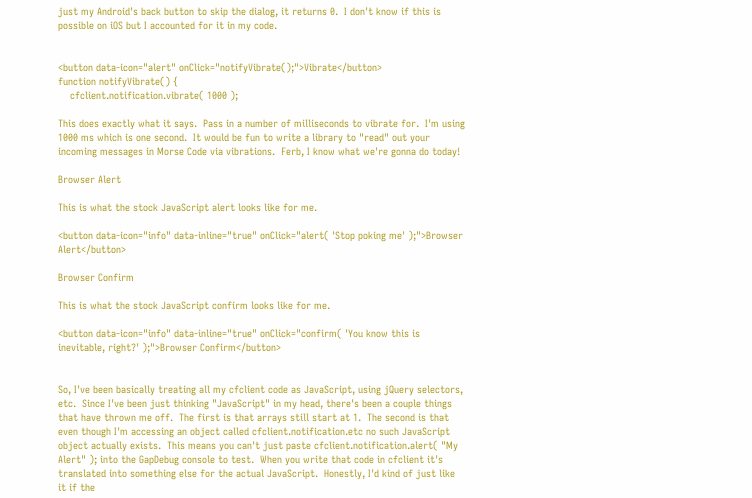just my Android's back button to skip the dialog, it returns 0.  I don't know if this is possible on iOS but I accounted for it in my code.


<button data-icon="alert" onClick="notifyVibrate();">Vibrate</button>
function notifyVibrate() {
    cfclient.notification.vibrate( 1000 );

This does exactly what it says.  Pass in a number of milliseconds to vibrate for.  I'm using 1000 ms which is one second.  It would be fun to write a library to "read" out your incoming messages in Morse Code via vibrations.  Ferb, I know what we're gonna do today!

Browser Alert

This is what the stock JavaScript alert looks like for me.

<button data-icon="info" data-inline="true" onClick="alert( 'Stop poking me' );">Browser Alert</button>

Browser Confirm

This is what the stock JavaScript confirm looks like for me.

<button data-icon="info" data-inline="true" onClick="confirm( 'You know this is inevitable, right?' );">Browser Confirm</button>


So, I've been basically treating all my cfclient code as JavaScript, using jQuery selectors, etc.  Since I've been just thinking "JavaScript" in my head, there's been a couple things that have thrown me off.  The first is that arrays still start at 1.  The second is that even though I'm accessing an object called cfclient.notification.etc no such JavaScript object actually exists.  This means you can't just paste cfclient.notification.alert( "My Alert" ); into the GapDebug console to test.  When you write that code in cfclient it's translated into something else for the actual JavaScript.  Honestly, I'd kind of just like it if the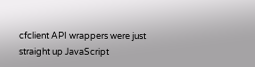cfclient API wrappers were just straight up JavaScript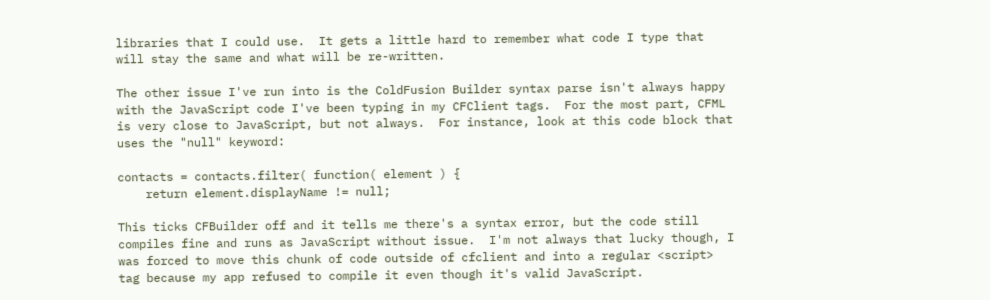libraries that I could use.  It gets a little hard to remember what code I type that will stay the same and what will be re-written.

The other issue I've run into is the ColdFusion Builder syntax parse isn't always happy with the JavaScript code I've been typing in my CFClient tags.  For the most part, CFML is very close to JavaScript, but not always.  For instance, look at this code block that uses the "null" keyword:

contacts = contacts.filter( function( element ) {
    return element.displayName != null;

This ticks CFBuilder off and it tells me there's a syntax error, but the code still compiles fine and runs as JavaScript without issue.  I'm not always that lucky though, I was forced to move this chunk of code outside of cfclient and into a regular <script> tag because my app refused to compile it even though it's valid JavaScript.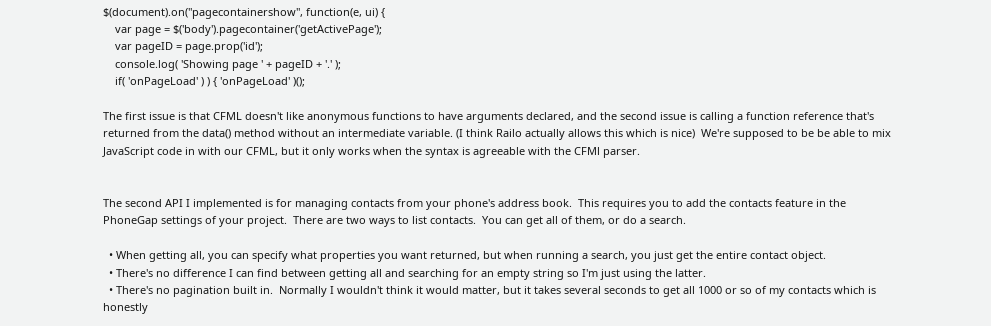$(document).on("pagecontainershow", function(e, ui) {
    var page = $('body').pagecontainer('getActivePage');
    var pageID = page.prop('id');
    console.log( 'Showing page ' + pageID + '.' );
    if( 'onPageLoad' ) ) { 'onPageLoad' )();

The first issue is that CFML doesn't like anonymous functions to have arguments declared, and the second issue is calling a function reference that's returned from the data() method without an intermediate variable. (I think Railo actually allows this which is nice)  We're supposed to be be able to mix JavaScript code in with our CFML, but it only works when the syntax is agreeable with the CFMl parser.


The second API I implemented is for managing contacts from your phone's address book.  This requires you to add the contacts feature in the PhoneGap settings of your project.  There are two ways to list contacts.  You can get all of them, or do a search.

  • When getting all, you can specify what properties you want returned, but when running a search, you just get the entire contact object.
  • There's no difference I can find between getting all and searching for an empty string so I'm just using the latter.
  • There's no pagination built in.  Normally I wouldn't think it would matter, but it takes several seconds to get all 1000 or so of my contacts which is honestly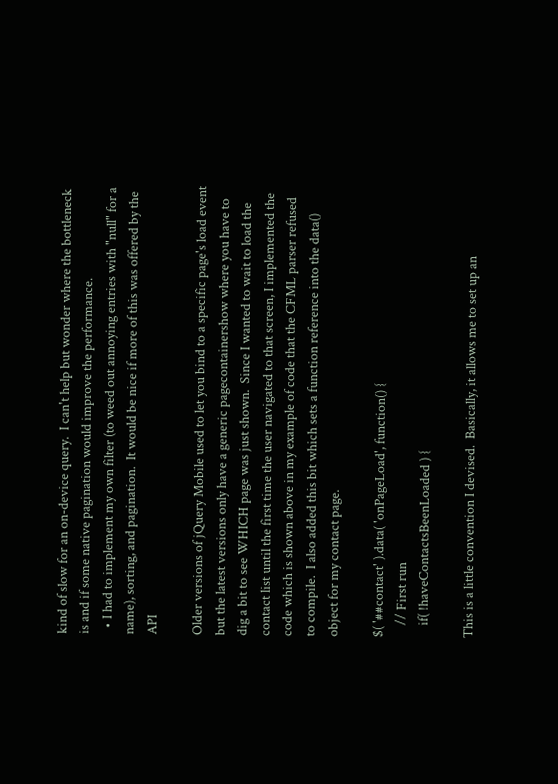kind of slow for an on-device query.  I can't help but wonder where the bottleneck is and if some native pagination would improve the performance.
  • I had to implement my own filter (to weed out annoying entries with "null" for a name), sorting, and pagination.  It would be nice if more of this was offered by the API

Older versions of jQuery Mobile used to let you bind to a specific page's load event but the latest versions only have a generic pagecontainershow where you have to dig a bit to see WHICH page was just shown.  Since I wanted to wait to load the contact list until the first time the user navigated to that screen, I implemented the code which is shown above in my example of code that the CFML parser refused to compile.  I also added this bit which sets a function reference into the data() object for my contact page.

$( '##contact' ).data( 'onPageLoad', function() {
    // First run
    if( !haveContactsBeenLoaded ) {

This is a little convention I devised.  Basically, it allows me to set up an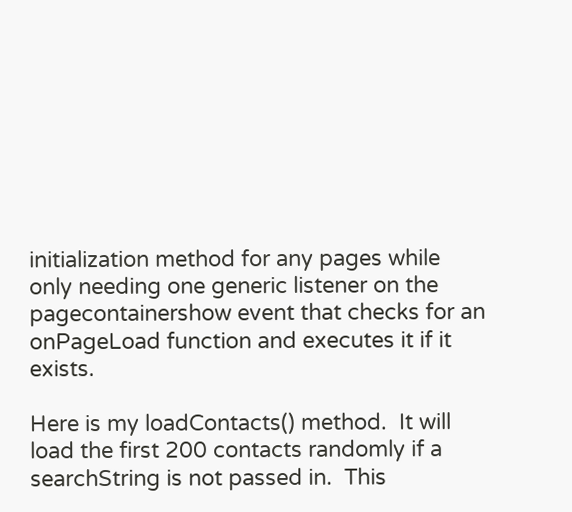initialization method for any pages while only needing one generic listener on the pagecontainershow event that checks for an onPageLoad function and executes it if it exists.

Here is my loadContacts() method.  It will load the first 200 contacts randomly if a searchString is not passed in.  This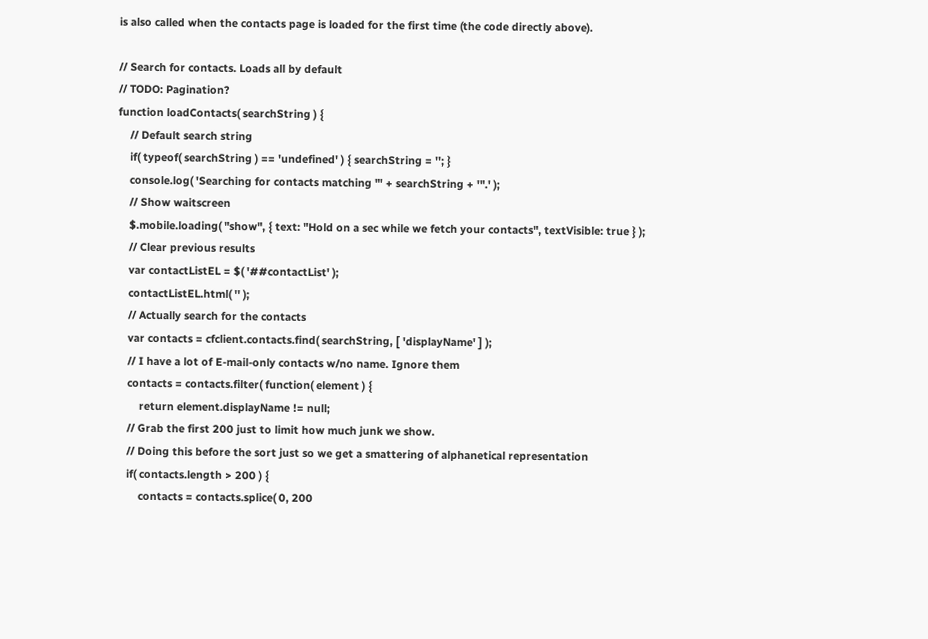is also called when the contacts page is loaded for the first time (the code directly above).

// Search for contacts. Loads all by default
// TODO: Pagination?
function loadContacts( searchString ) {
    // Default search string
    if( typeof( searchString ) == 'undefined' ) { searchString = ''; }
    console.log( 'Searching for contacts matching "' + searchString + '".' );
    // Show waitscreen
    $.mobile.loading( "show", { text: "Hold on a sec while we fetch your contacts", textVisible: true } );
    // Clear previous results
    var contactListEL = $( '##contactList' );
    contactListEL.html( '' );
    // Actually search for the contacts
    var contacts = cfclient.contacts.find( searchString, [ 'displayName' ] );
    // I have a lot of E-mail-only contacts w/no name. Ignore them
    contacts = contacts.filter( function( element ) {
        return element.displayName != null;
    // Grab the first 200 just to limit how much junk we show.
    // Doing this before the sort just so we get a smattering of alphanetical representation
    if( contacts.length > 200 ) {
        contacts = contacts.splice( 0, 200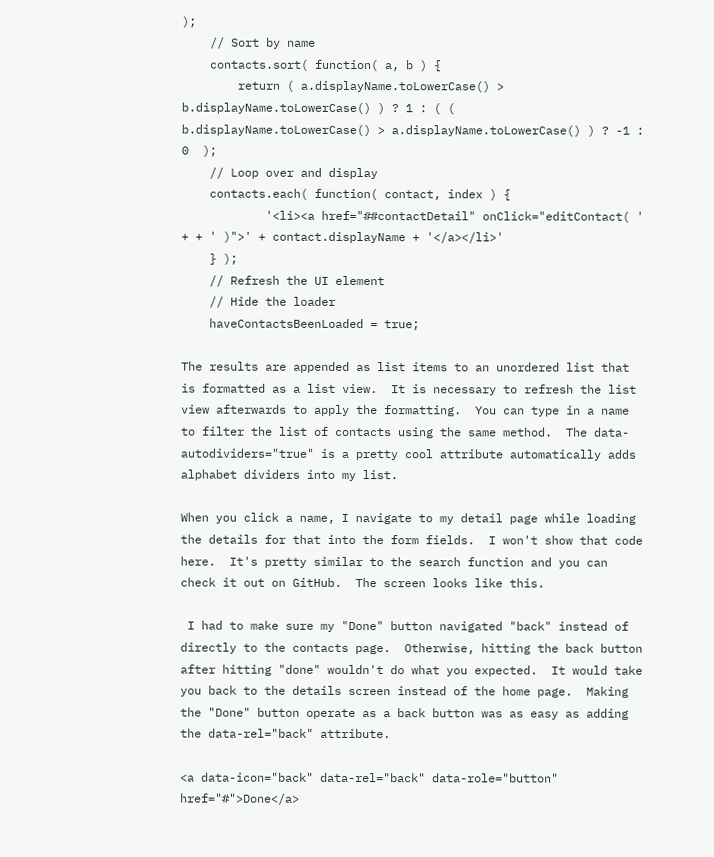);
    // Sort by name
    contacts.sort( function( a, b ) {
        return ( a.displayName.toLowerCase() > b.displayName.toLowerCase() ) ? 1 : ( ( b.displayName.toLowerCase() > a.displayName.toLowerCase() ) ? -1 : 0  );
    // Loop over and display
    contacts.each( function( contact, index ) {
            '<li><a href="##contactDetail" onClick="editContact( ' + + ' )">' + contact.displayName + '</a></li>'
    } );
    // Refresh the UI element
    // Hide the loader
    haveContactsBeenLoaded = true;

The results are appended as list items to an unordered list that is formatted as a list view.  It is necessary to refresh the list view afterwards to apply the formatting.  You can type in a name to filter the list of contacts using the same method.  The data-autodividers="true" is a pretty cool attribute automatically adds alphabet dividers into my list.

When you click a name, I navigate to my detail page while loading the details for that into the form fields.  I won't show that code here.  It's pretty similar to the search function and you can check it out on GitHub.  The screen looks like this.

 I had to make sure my "Done" button navigated "back" instead of directly to the contacts page.  Otherwise, hitting the back button after hitting "done" wouldn't do what you expected.  It would take you back to the details screen instead of the home page.  Making the "Done" button operate as a back button was as easy as adding the data-rel="back" attribute.

<a data-icon="back" data-rel="back" data-role="button" href="#">Done</a>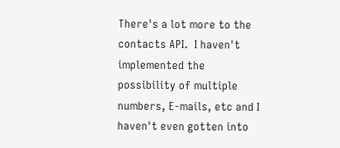There's a lot more to the contacts API.  I haven't implemented the possibility of multiple numbers, E-mails, etc and I haven't even gotten into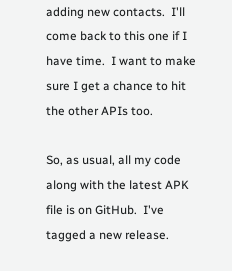adding new contacts.  I'll come back to this one if I have time.  I want to make sure I get a chance to hit the other APIs too.

So, as usual, all my code along with the latest APK file is on GitHub.  I've tagged a new release.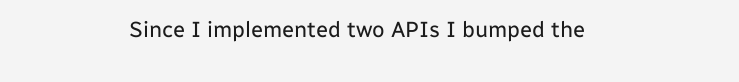Since I implemented two APIs I bumped the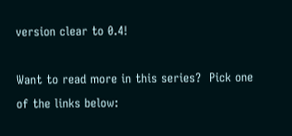version clear to 0.4!

Want to read more in this series?  Pick one of the links below: